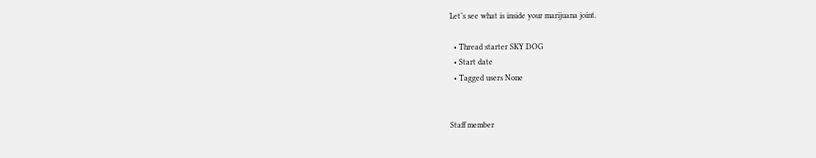Let’s see what is inside your marijuana joint.

  • Thread starter SKY DOG
  • Start date
  • Tagged users None


Staff member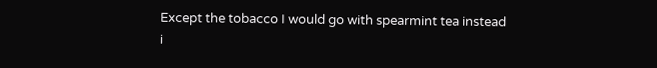Except the tobacco I would go with spearmint tea instead
i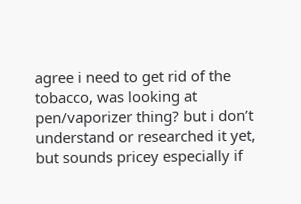agree i need to get rid of the tobacco, was looking at pen/vaporizer thing? but i don’t understand or researched it yet, but sounds pricey especially if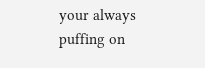your always puffing on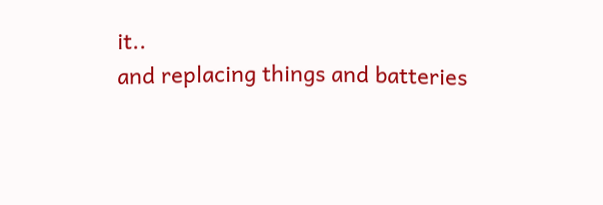it..
and replacing things and batteries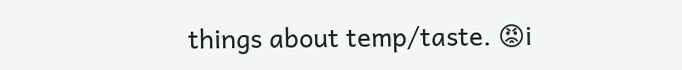things about temp/taste. 😡i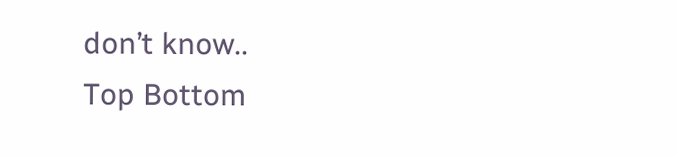don’t know..
Top Bottom